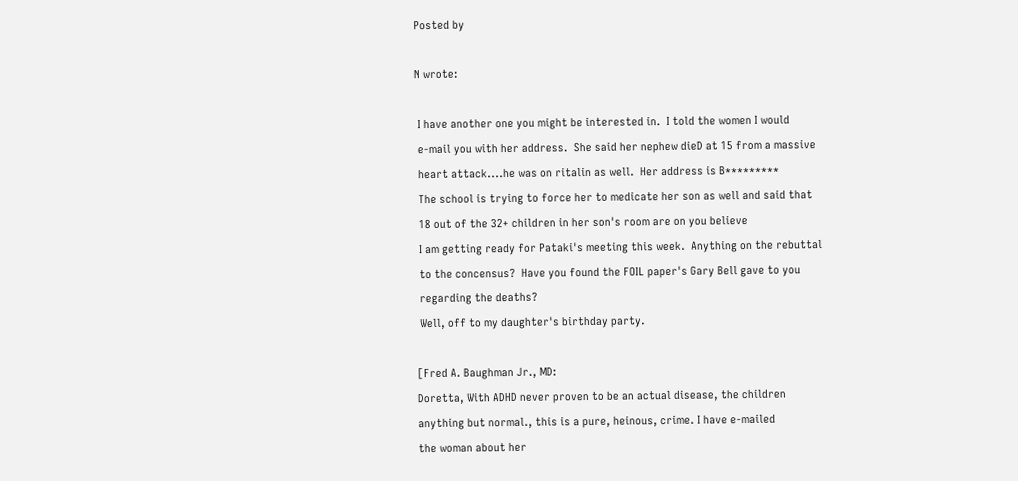Posted by

N wrote:

 I have another one you might be interested in.  I told the women I would
 e-mail you with her address.  She said her nephew dieD at 15 from a massive
 heart attack....he was on ritalin as well.  Her address is B*********
 The school is trying to force her to medicate her son as well and said that
 18 out of the 32+ children in her son's room are on you believe
 I am getting ready for Pataki's meeting this week.  Anything on the rebuttal
 to the concensus?  Have you found the FOIL paper's Gary Bell gave to you
 regarding the deaths?
 Well, off to my daughter's birthday party.

[Fred A. Baughman Jr., MD:
Doretta, With ADHD never proven to be an actual disease, the children
anything but normal., this is a pure, heinous, crime. I have e-mailed
the woman about her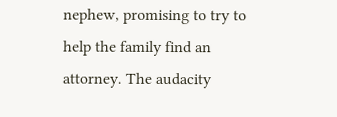nephew, promising to try to help the family find an
attorney. The audacity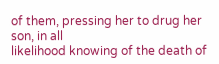of them, pressing her to drug her son, in all
likelihood knowing of the death of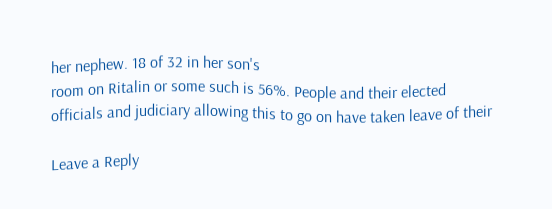her nephew. 18 of 32 in her son's
room on Ritalin or some such is 56%. People and their elected
officials and judiciary allowing this to go on have taken leave of their

Leave a Reply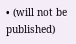• (will not be published)